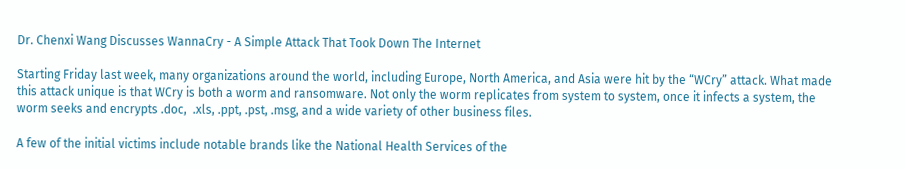Dr. Chenxi Wang Discusses WannaCry - A Simple Attack That Took Down The Internet

Starting Friday last week, many organizations around the world, including Europe, North America, and Asia were hit by the “WCry” attack. What made this attack unique is that WCry is both a worm and ransomware. Not only the worm replicates from system to system, once it infects a system, the worm seeks and encrypts .doc,  .xls, .ppt, .pst, .msg, and a wide variety of other business files.

A few of the initial victims include notable brands like the National Health Services of the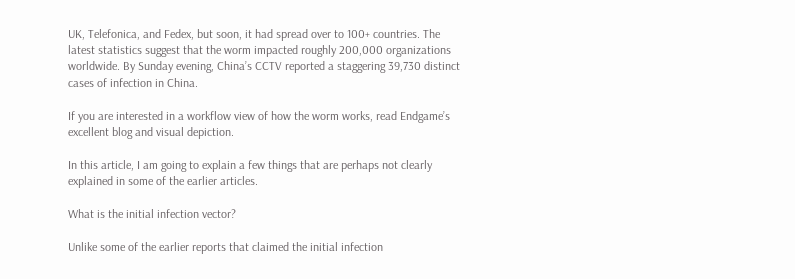UK, Telefonica, and Fedex, but soon, it had spread over to 100+ countries. The latest statistics suggest that the worm impacted roughly 200,000 organizations worldwide. By Sunday evening, China’s CCTV reported a staggering 39,730 distinct cases of infection in China.

If you are interested in a workflow view of how the worm works, read Endgame’s excellent blog and visual depiction.

In this article, I am going to explain a few things that are perhaps not clearly explained in some of the earlier articles.

What is the initial infection vector?

Unlike some of the earlier reports that claimed the initial infection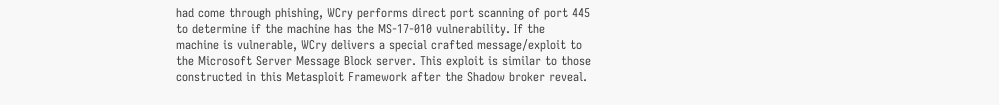had come through phishing, WCry performs direct port scanning of port 445 to determine if the machine has the MS-17-010 vulnerability. If the machine is vulnerable, WCry delivers a special crafted message/exploit to the Microsoft Server Message Block server. This exploit is similar to those constructed in this Metasploit Framework after the Shadow broker reveal.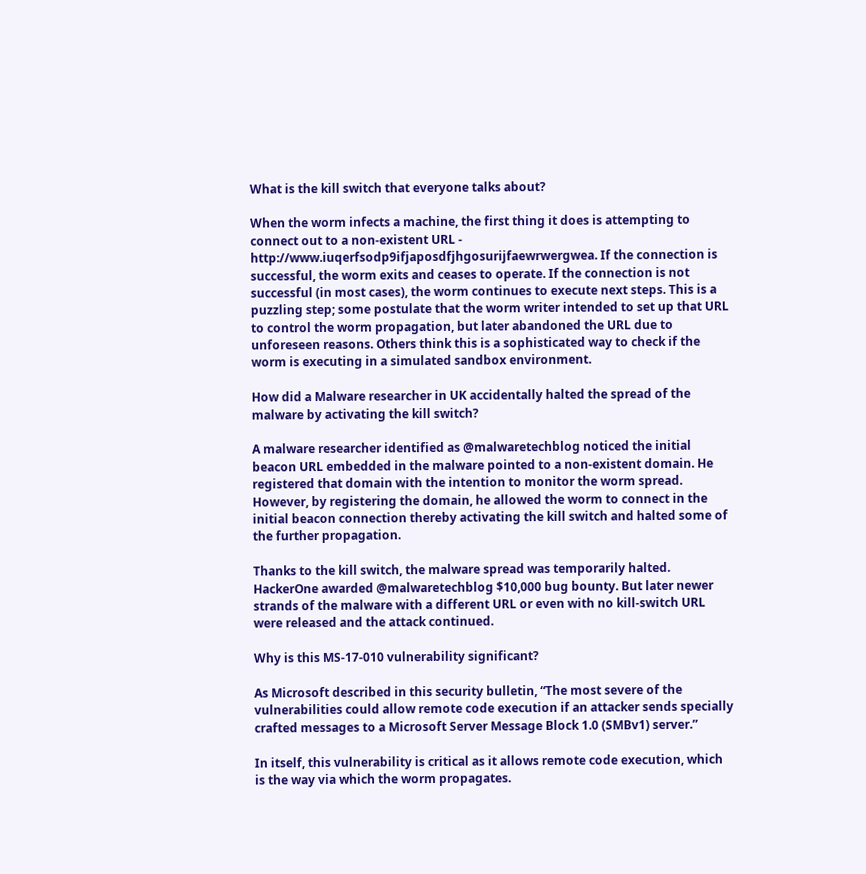What is the kill switch that everyone talks about?

When the worm infects a machine, the first thing it does is attempting to connect out to a non-existent URL - http://www.iuqerfsodp9ifjaposdfjhgosurijfaewrwergwea. If the connection is successful, the worm exits and ceases to operate. If the connection is not successful (in most cases), the worm continues to execute next steps. This is a puzzling step; some postulate that the worm writer intended to set up that URL to control the worm propagation, but later abandoned the URL due to unforeseen reasons. Others think this is a sophisticated way to check if the worm is executing in a simulated sandbox environment.

How did a Malware researcher in UK accidentally halted the spread of the malware by activating the kill switch?

A malware researcher identified as @malwaretechblog noticed the initial beacon URL embedded in the malware pointed to a non-existent domain. He registered that domain with the intention to monitor the worm spread. However, by registering the domain, he allowed the worm to connect in the initial beacon connection thereby activating the kill switch and halted some of the further propagation.

Thanks to the kill switch, the malware spread was temporarily halted. HackerOne awarded @malwaretechblog $10,000 bug bounty. But later newer strands of the malware with a different URL or even with no kill-switch URL were released and the attack continued.

Why is this MS-17-010 vulnerability significant?

As Microsoft described in this security bulletin, “The most severe of the vulnerabilities could allow remote code execution if an attacker sends specially crafted messages to a Microsoft Server Message Block 1.0 (SMBv1) server.”

In itself, this vulnerability is critical as it allows remote code execution, which is the way via which the worm propagates.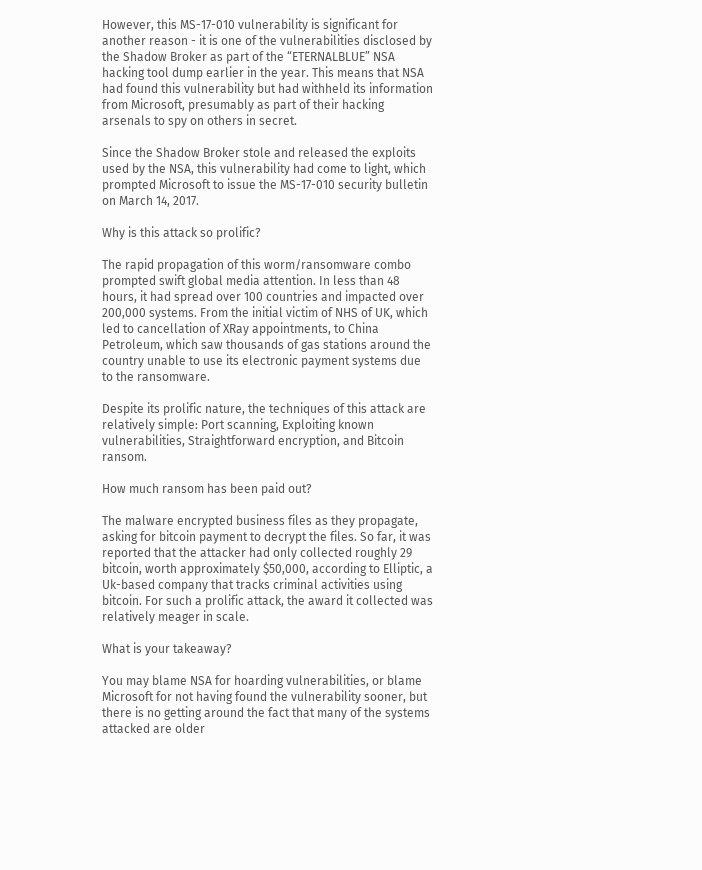However, this MS-17-010 vulnerability is significant for another reason - it is one of the vulnerabilities disclosed by the Shadow Broker as part of the “ETERNALBLUE” NSA hacking tool dump earlier in the year. This means that NSA had found this vulnerability but had withheld its information from Microsoft, presumably as part of their hacking arsenals to spy on others in secret.

Since the Shadow Broker stole and released the exploits used by the NSA, this vulnerability had come to light, which prompted Microsoft to issue the MS-17-010 security bulletin on March 14, 2017.

Why is this attack so prolific?

The rapid propagation of this worm/ransomware combo prompted swift global media attention. In less than 48 hours, it had spread over 100 countries and impacted over 200,000 systems. From the initial victim of NHS of UK, which led to cancellation of XRay appointments, to China Petroleum, which saw thousands of gas stations around the country unable to use its electronic payment systems due to the ransomware.

Despite its prolific nature, the techniques of this attack are relatively simple: Port scanning, Exploiting known vulnerabilities, Straightforward encryption, and Bitcoin ransom.

How much ransom has been paid out?

The malware encrypted business files as they propagate, asking for bitcoin payment to decrypt the files. So far, it was reported that the attacker had only collected roughly 29 bitcoin, worth approximately $50,000, according to Elliptic, a Uk-based company that tracks criminal activities using bitcoin. For such a prolific attack, the award it collected was relatively meager in scale.

What is your takeaway?

You may blame NSA for hoarding vulnerabilities, or blame Microsoft for not having found the vulnerability sooner, but there is no getting around the fact that many of the systems attacked are older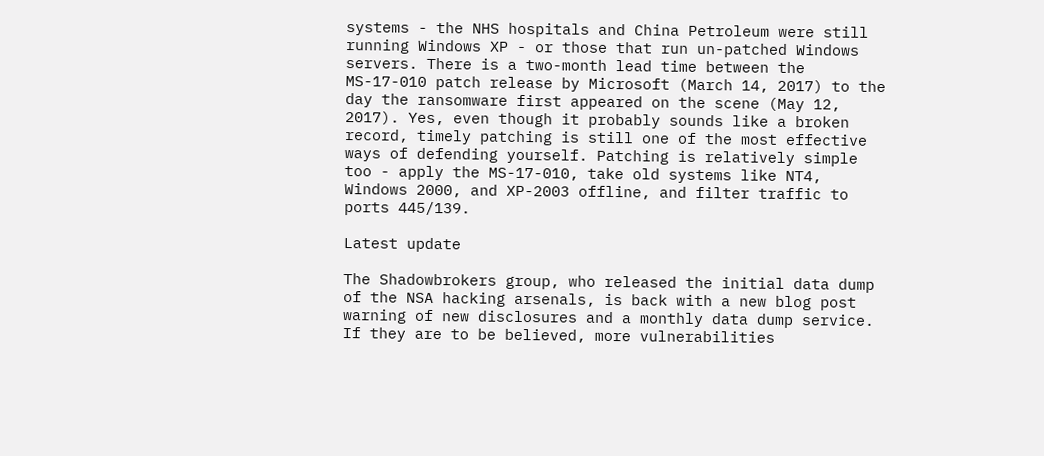systems - the NHS hospitals and China Petroleum were still running Windows XP - or those that run un-patched Windows servers. There is a two-month lead time between the MS-17-010 patch release by Microsoft (March 14, 2017) to the day the ransomware first appeared on the scene (May 12, 2017). Yes, even though it probably sounds like a broken record, timely patching is still one of the most effective ways of defending yourself. Patching is relatively simple too - apply the MS-17-010, take old systems like NT4, Windows 2000, and XP-2003 offline, and filter traffic to ports 445/139.

Latest update

The Shadowbrokers group, who released the initial data dump of the NSA hacking arsenals, is back with a new blog post warning of new disclosures and a monthly data dump service. If they are to be believed, more vulnerabilities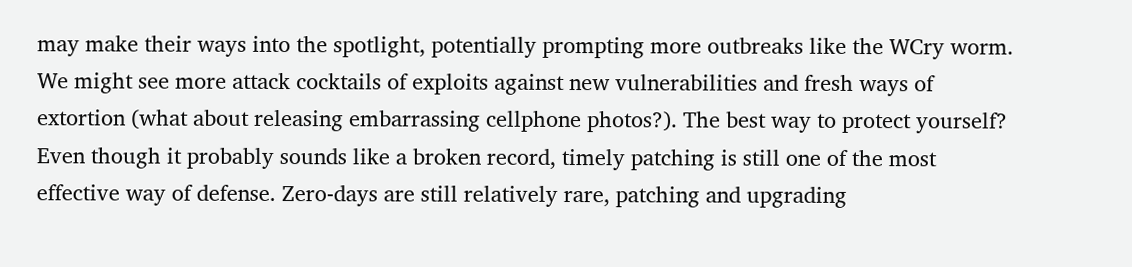may make their ways into the spotlight, potentially prompting more outbreaks like the WCry worm. We might see more attack cocktails of exploits against new vulnerabilities and fresh ways of extortion (what about releasing embarrassing cellphone photos?). The best way to protect yourself? Even though it probably sounds like a broken record, timely patching is still one of the most effective way of defense. Zero-days are still relatively rare, patching and upgrading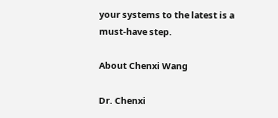your systems to the latest is a must-have step.

About Chenxi Wang

Dr. Chenxi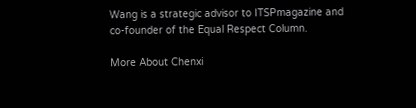Wang is a strategic advisor to ITSPmagazine and co-founder of the Equal Respect Column.

More About Chenxi